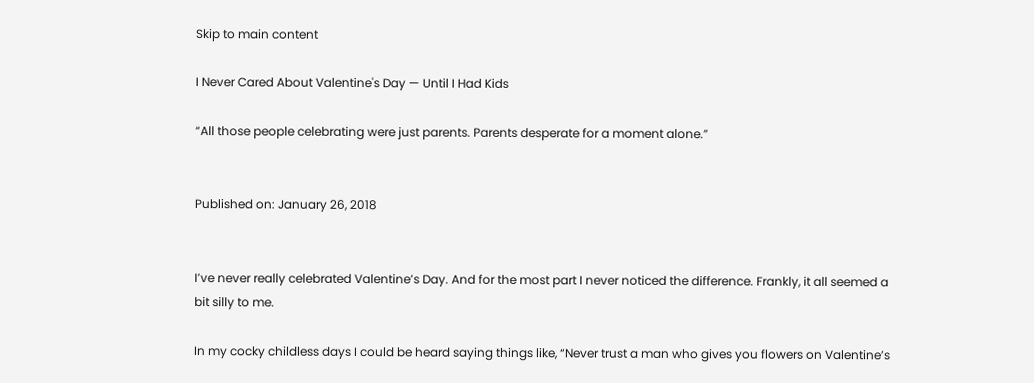Skip to main content

I Never Cared About Valentine's Day — Until I Had Kids

“All those people celebrating were just parents. Parents desperate for a moment alone.”


Published on: January 26, 2018


I’ve never really celebrated Valentine’s Day. And for the most part I never noticed the difference. Frankly, it all seemed a bit silly to me.

In my cocky childless days I could be heard saying things like, “Never trust a man who gives you flowers on Valentine’s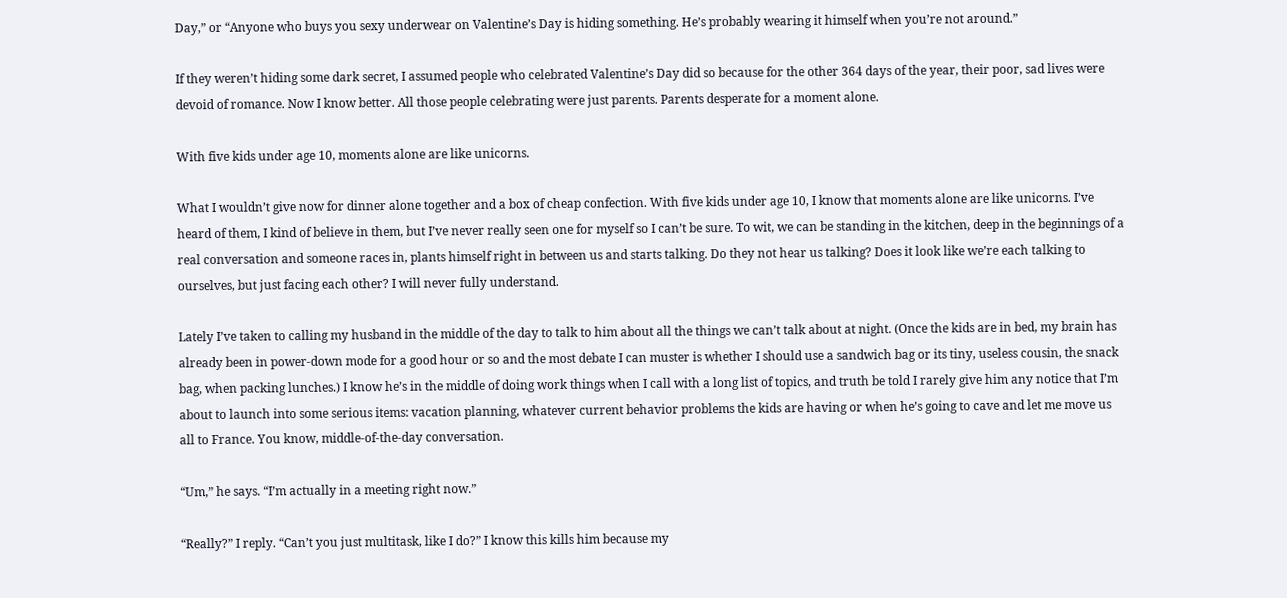Day,” or “Anyone who buys you sexy underwear on Valentine’s Day is hiding something. He’s probably wearing it himself when you’re not around.”

If they weren’t hiding some dark secret, I assumed people who celebrated Valentine’s Day did so because for the other 364 days of the year, their poor, sad lives were devoid of romance. Now I know better. All those people celebrating were just parents. Parents desperate for a moment alone.

With five kids under age 10, moments alone are like unicorns.

What I wouldn’t give now for dinner alone together and a box of cheap confection. With five kids under age 10, I know that moments alone are like unicorns. I’ve heard of them, I kind of believe in them, but I’ve never really seen one for myself so I can’t be sure. To wit, we can be standing in the kitchen, deep in the beginnings of a real conversation and someone races in, plants himself right in between us and starts talking. Do they not hear us talking? Does it look like we’re each talking to ourselves, but just facing each other? I will never fully understand.

Lately I’ve taken to calling my husband in the middle of the day to talk to him about all the things we can’t talk about at night. (Once the kids are in bed, my brain has already been in power-down mode for a good hour or so and the most debate I can muster is whether I should use a sandwich bag or its tiny, useless cousin, the snack bag, when packing lunches.) I know he’s in the middle of doing work things when I call with a long list of topics, and truth be told I rarely give him any notice that I’m about to launch into some serious items: vacation planning, whatever current behavior problems the kids are having or when he’s going to cave and let me move us all to France. You know, middle-of-the-day conversation.

“Um,” he says. “I’m actually in a meeting right now.”

“Really?” I reply. “Can’t you just multitask, like I do?” I know this kills him because my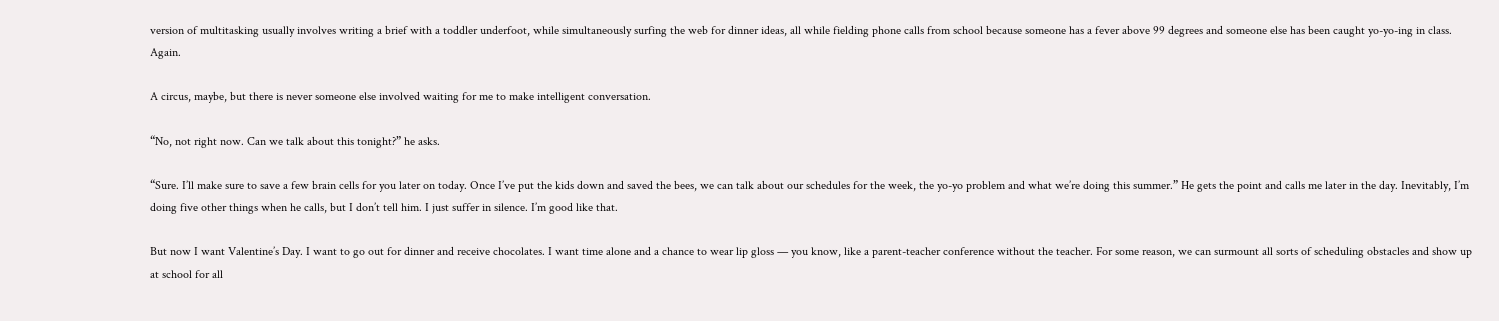version of multitasking usually involves writing a brief with a toddler underfoot, while simultaneously surfing the web for dinner ideas, all while fielding phone calls from school because someone has a fever above 99 degrees and someone else has been caught yo-yo-ing in class. Again.

A circus, maybe, but there is never someone else involved waiting for me to make intelligent conversation.

“No, not right now. Can we talk about this tonight?” he asks.

“Sure. I’ll make sure to save a few brain cells for you later on today. Once I’ve put the kids down and saved the bees, we can talk about our schedules for the week, the yo-yo problem and what we’re doing this summer.” He gets the point and calls me later in the day. Inevitably, I’m doing five other things when he calls, but I don’t tell him. I just suffer in silence. I’m good like that.

But now I want Valentine’s Day. I want to go out for dinner and receive chocolates. I want time alone and a chance to wear lip gloss — you know, like a parent-teacher conference without the teacher. For some reason, we can surmount all sorts of scheduling obstacles and show up at school for all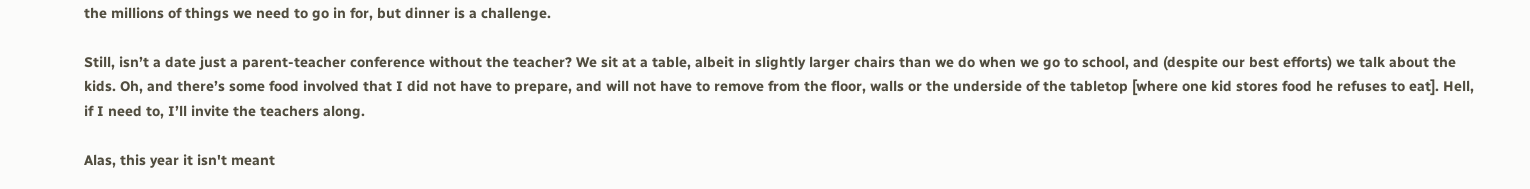the millions of things we need to go in for, but dinner is a challenge.

Still, isn’t a date just a parent-teacher conference without the teacher? We sit at a table, albeit in slightly larger chairs than we do when we go to school, and (despite our best efforts) we talk about the kids. Oh, and there’s some food involved that I did not have to prepare, and will not have to remove from the floor, walls or the underside of the tabletop [where one kid stores food he refuses to eat]. Hell, if I need to, I’ll invite the teachers along.

Alas, this year it isn't meant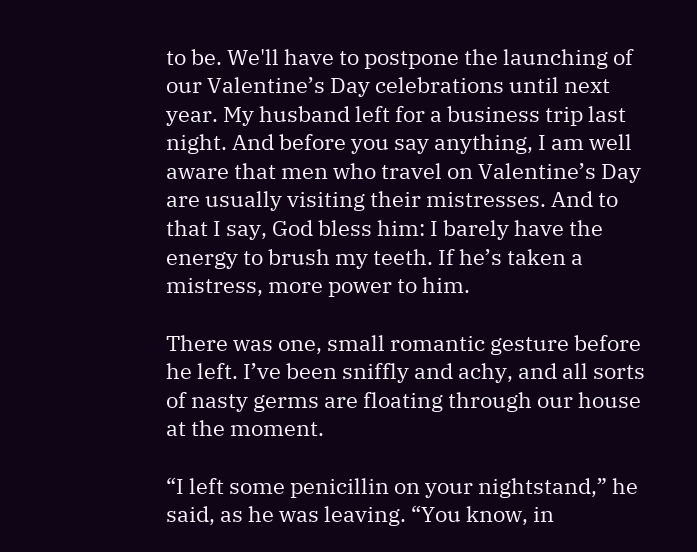to be. We'll have to postpone the launching of our Valentine’s Day celebrations until next year. My husband left for a business trip last night. And before you say anything, I am well aware that men who travel on Valentine’s Day are usually visiting their mistresses. And to that I say, God bless him: I barely have the energy to brush my teeth. If he’s taken a mistress, more power to him.

There was one, small romantic gesture before he left. I’ve been sniffly and achy, and all sorts of nasty germs are floating through our house at the moment.

“I left some penicillin on your nightstand,” he said, as he was leaving. “You know, in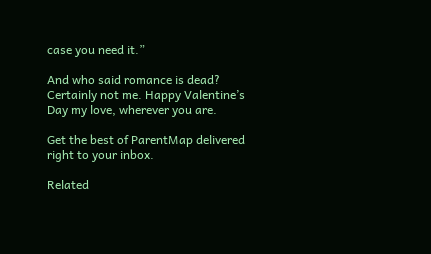case you need it.”

And who said romance is dead? Certainly not me. Happy Valentine’s Day my love, wherever you are.

Get the best of ParentMap delivered right to your inbox.

Related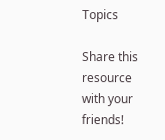Topics

Share this resource with your friends!